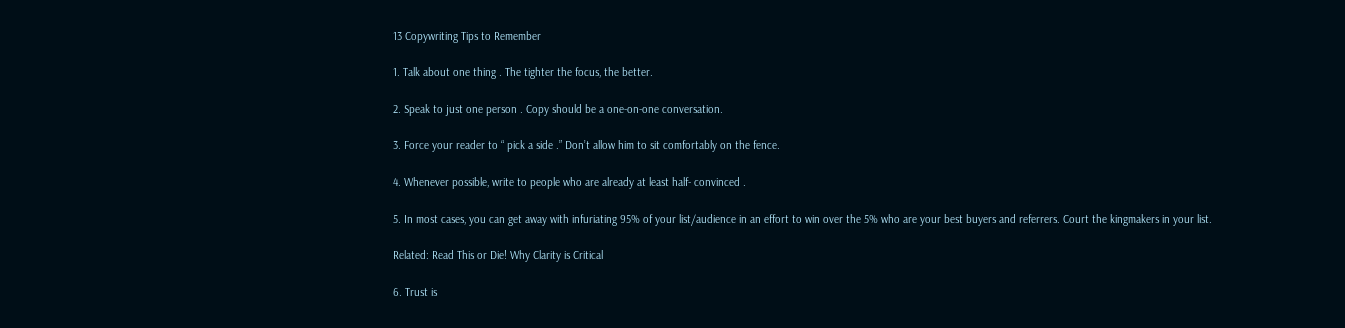13 Copywriting Tips to Remember

1. Talk about one thing . The tighter the focus, the better.

2. Speak to just one person . Copy should be a one-on-one conversation.

3. Force your reader to “ pick a side .” Don’t allow him to sit comfortably on the fence.

4. Whenever possible, write to people who are already at least half- convinced .

5. In most cases, you can get away with infuriating 95% of your list/audience in an effort to win over the 5% who are your best buyers and referrers. Court the kingmakers in your list.

Related: Read This or Die! Why Clarity is Critical

6. Trust is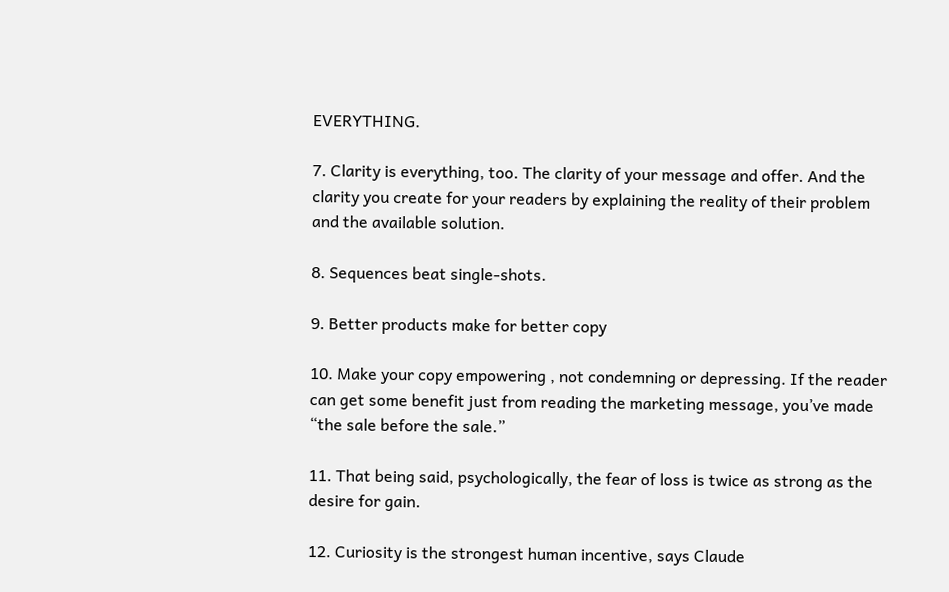EVERYTHING.

7. Clarity is everything, too. The clarity of your message and offer. And the clarity you create for your readers by explaining the reality of their problem and the available solution.

8. Sequences beat single-shots.

9. Better products make for better copy

10. Make your copy empowering , not condemning or depressing. If the reader can get some benefit just from reading the marketing message, you’ve made “the sale before the sale.”

11. That being said, psychologically, the fear of loss is twice as strong as the desire for gain.

12. Curiosity is the strongest human incentive, says Claude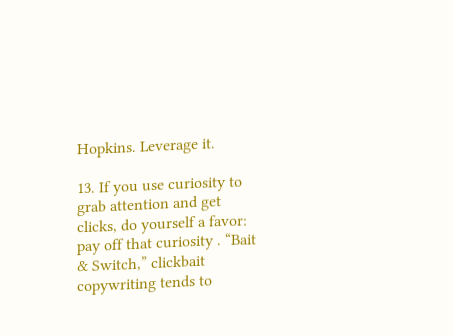Hopkins. Leverage it.

13. If you use curiosity to grab attention and get clicks, do yourself a favor: pay off that curiosity . “Bait & Switch,” clickbait copywriting tends to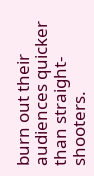burn out their audiences quicker than straight-shooters.